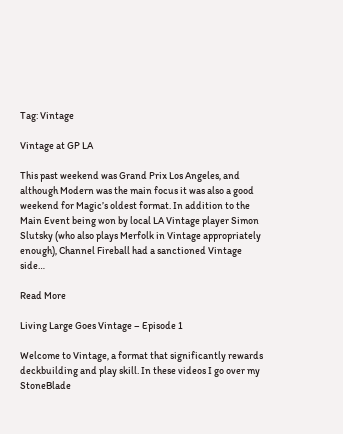Tag: Vintage

Vintage at GP LA

This past weekend was Grand Prix Los Angeles, and although Modern was the main focus it was also a good weekend for Magic’s oldest format. In addition to the Main Event being won by local LA Vintage player Simon Slutsky (who also plays Merfolk in Vintage appropriately enough), Channel Fireball had a sanctioned Vintage side…

Read More

Living Large Goes Vintage – Episode 1

Welcome to Vintage, a format that significantly rewards deckbuilding and play skill. In these videos I go over my StoneBlade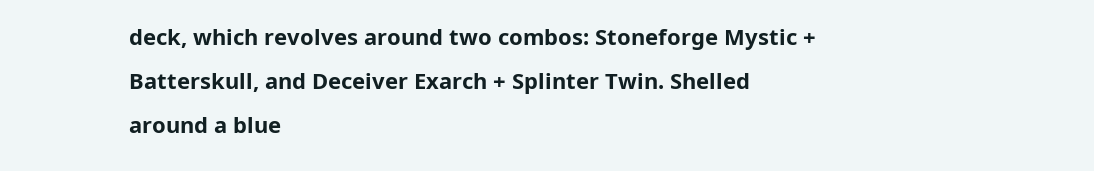deck, which revolves around two combos: Stoneforge Mystic + Batterskull, and Deceiver Exarch + Splinter Twin. Shelled around a blue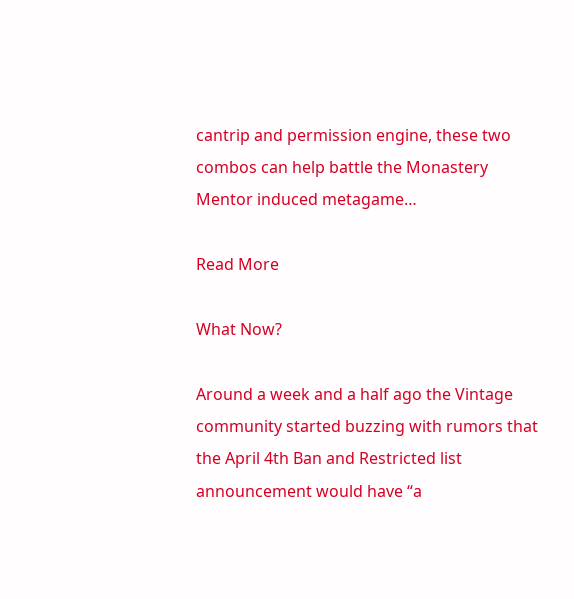cantrip and permission engine, these two combos can help battle the Monastery Mentor induced metagame…

Read More

What Now?

Around a week and a half ago the Vintage community started buzzing with rumors that the April 4th Ban and Restricted list announcement would have “a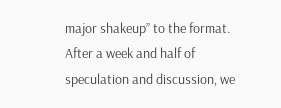major shakeup” to the format. After a week and half of speculation and discussion, we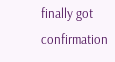finally got confirmation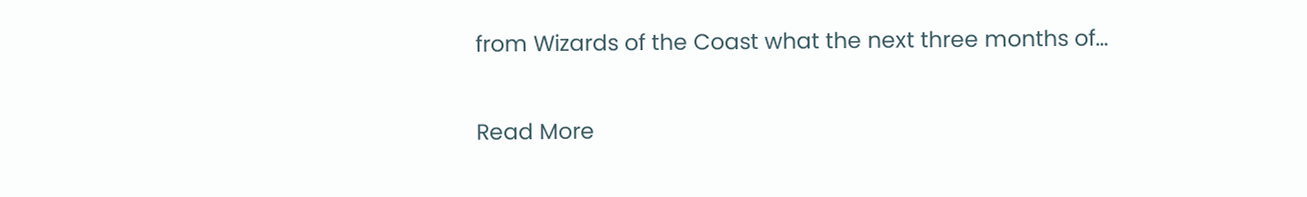from Wizards of the Coast what the next three months of…

Read More